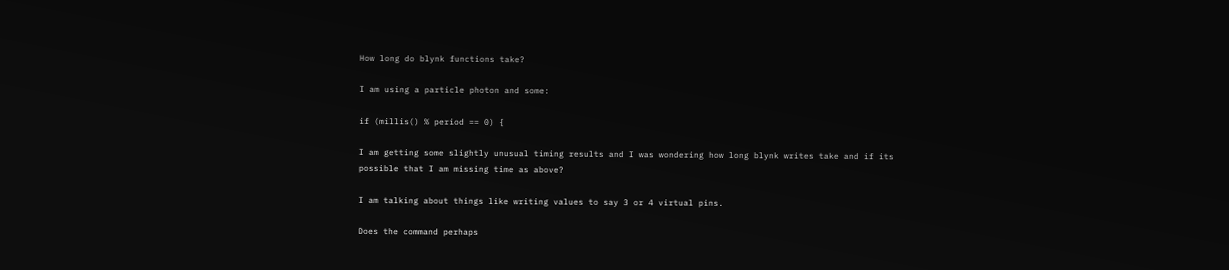How long do blynk functions take?

I am using a particle photon and some:

if (millis() % period == 0) {

I am getting some slightly unusual timing results and I was wondering how long blynk writes take and if its possible that I am missing time as above?

I am talking about things like writing values to say 3 or 4 virtual pins.

Does the command perhaps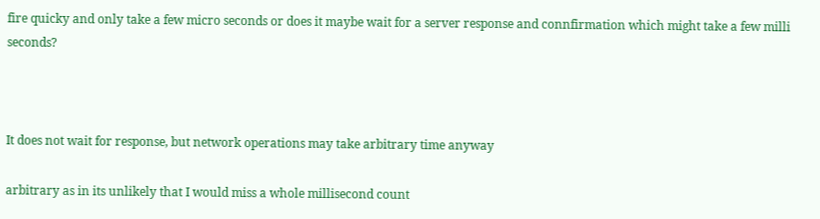fire quicky and only take a few micro seconds or does it maybe wait for a server response and connfirmation which might take a few milli seconds?



It does not wait for response, but network operations may take arbitrary time anyway

arbitrary as in its unlikely that I would miss a whole millisecond count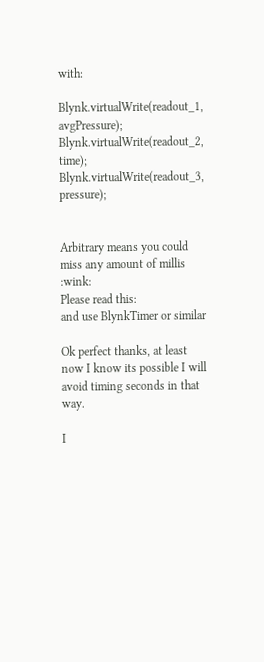with:

Blynk.virtualWrite(readout_1, avgPressure);
Blynk.virtualWrite(readout_2, time);
Blynk.virtualWrite(readout_3, pressure);


Arbitrary means you could miss any amount of millis :wink:
Please read this:
and use BlynkTimer or similar

Ok perfect thanks, at least now I know its possible I will avoid timing seconds in that way.

I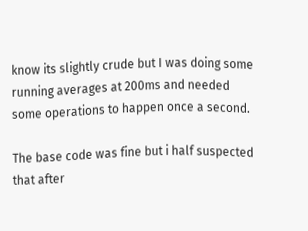know its slightly crude but I was doing some running averages at 200ms and needed some operations to happen once a second.

The base code was fine but i half suspected that after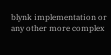blynk implementation or any other more complex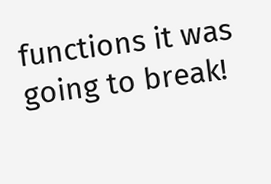functions it was going to break!